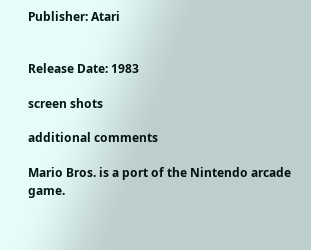Publisher: Atari


Release Date: 1983

screen shots

additional comments

Mario Bros. is a port of the Nintendo arcade game.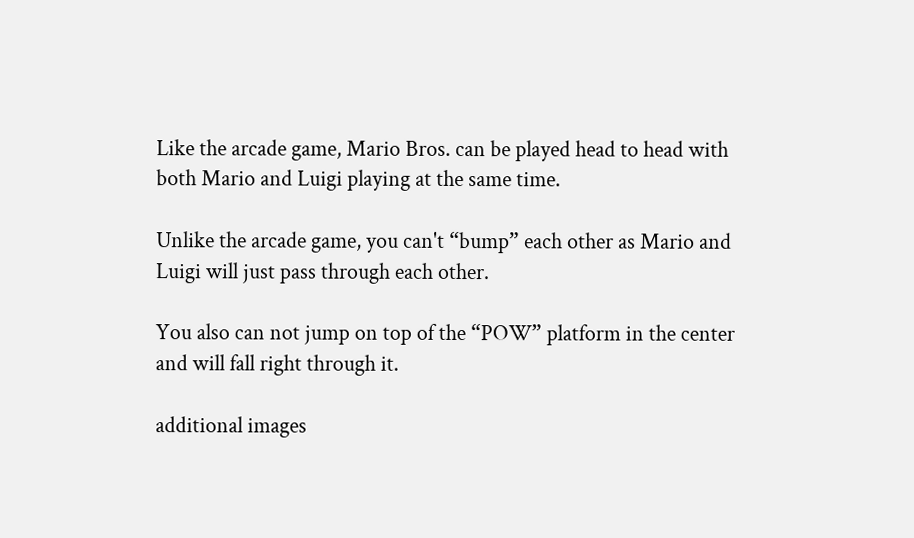Like the arcade game, Mario Bros. can be played head to head with both Mario and Luigi playing at the same time.

Unlike the arcade game, you can't “bump” each other as Mario and Luigi will just pass through each other.

You also can not jump on top of the “POW” platform in the center and will fall right through it.

additional images